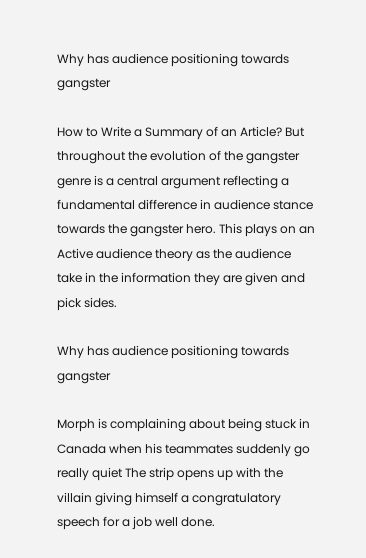Why has audience positioning towards gangster

How to Write a Summary of an Article? But throughout the evolution of the gangster genre is a central argument reflecting a fundamental difference in audience stance towards the gangster hero. This plays on an Active audience theory as the audience take in the information they are given and pick sides.

Why has audience positioning towards gangster

Morph is complaining about being stuck in Canada when his teammates suddenly go really quiet The strip opens up with the villain giving himself a congratulatory speech for a job well done.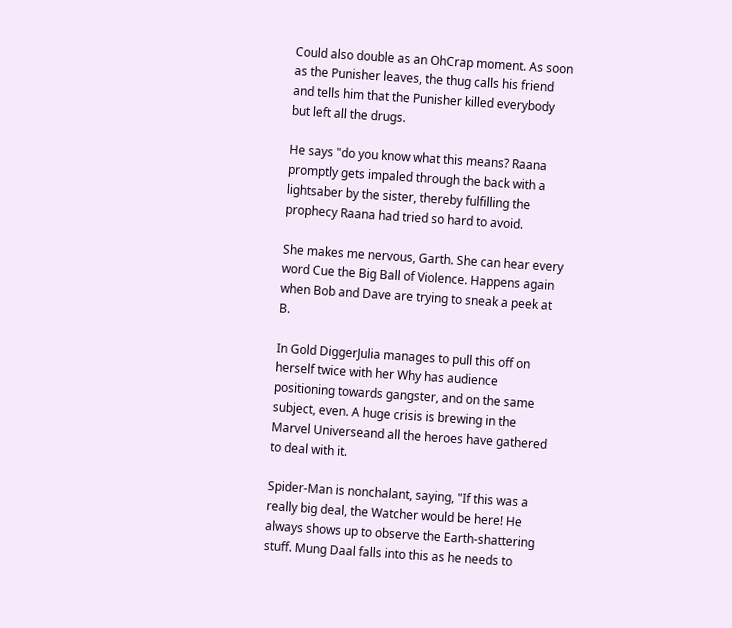Could also double as an OhCrap moment. As soon as the Punisher leaves, the thug calls his friend and tells him that the Punisher killed everybody but left all the drugs.

He says "do you know what this means? Raana promptly gets impaled through the back with a lightsaber by the sister, thereby fulfilling the prophecy Raana had tried so hard to avoid.

She makes me nervous, Garth. She can hear every word Cue the Big Ball of Violence. Happens again when Bob and Dave are trying to sneak a peek at B.

In Gold DiggerJulia manages to pull this off on herself twice with her Why has audience positioning towards gangster, and on the same subject, even. A huge crisis is brewing in the Marvel Universeand all the heroes have gathered to deal with it.

Spider-Man is nonchalant, saying, "If this was a really big deal, the Watcher would be here! He always shows up to observe the Earth-shattering stuff. Mung Daal falls into this as he needs to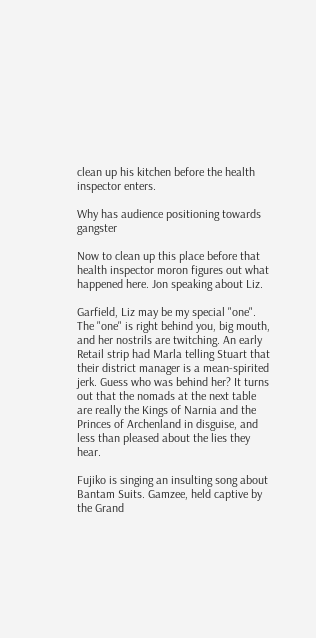clean up his kitchen before the health inspector enters.

Why has audience positioning towards gangster

Now to clean up this place before that health inspector moron figures out what happened here. Jon speaking about Liz.

Garfield, Liz may be my special "one". The "one" is right behind you, big mouth, and her nostrils are twitching. An early Retail strip had Marla telling Stuart that their district manager is a mean-spirited jerk. Guess who was behind her? It turns out that the nomads at the next table are really the Kings of Narnia and the Princes of Archenland in disguise, and less than pleased about the lies they hear.

Fujiko is singing an insulting song about Bantam Suits. Gamzee, held captive by the Grand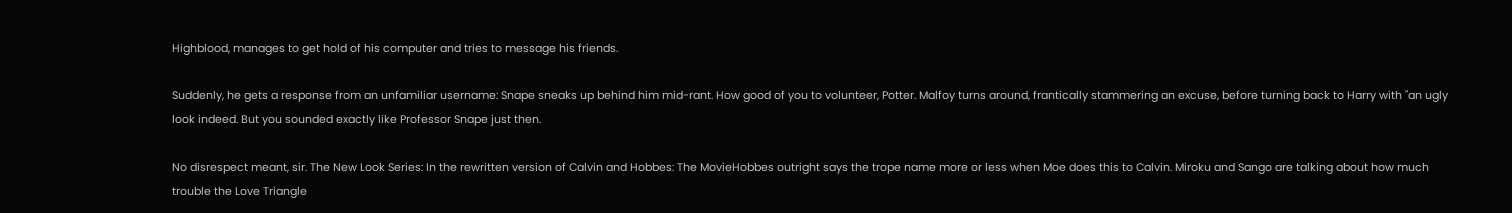Highblood, manages to get hold of his computer and tries to message his friends.

Suddenly, he gets a response from an unfamiliar username: Snape sneaks up behind him mid-rant. How good of you to volunteer, Potter. Malfoy turns around, frantically stammering an excuse, before turning back to Harry with "an ugly look indeed. But you sounded exactly like Professor Snape just then.

No disrespect meant, sir. The New Look Series: In the rewritten version of Calvin and Hobbes: The MovieHobbes outright says the trope name more or less when Moe does this to Calvin. Miroku and Sango are talking about how much trouble the Love Triangle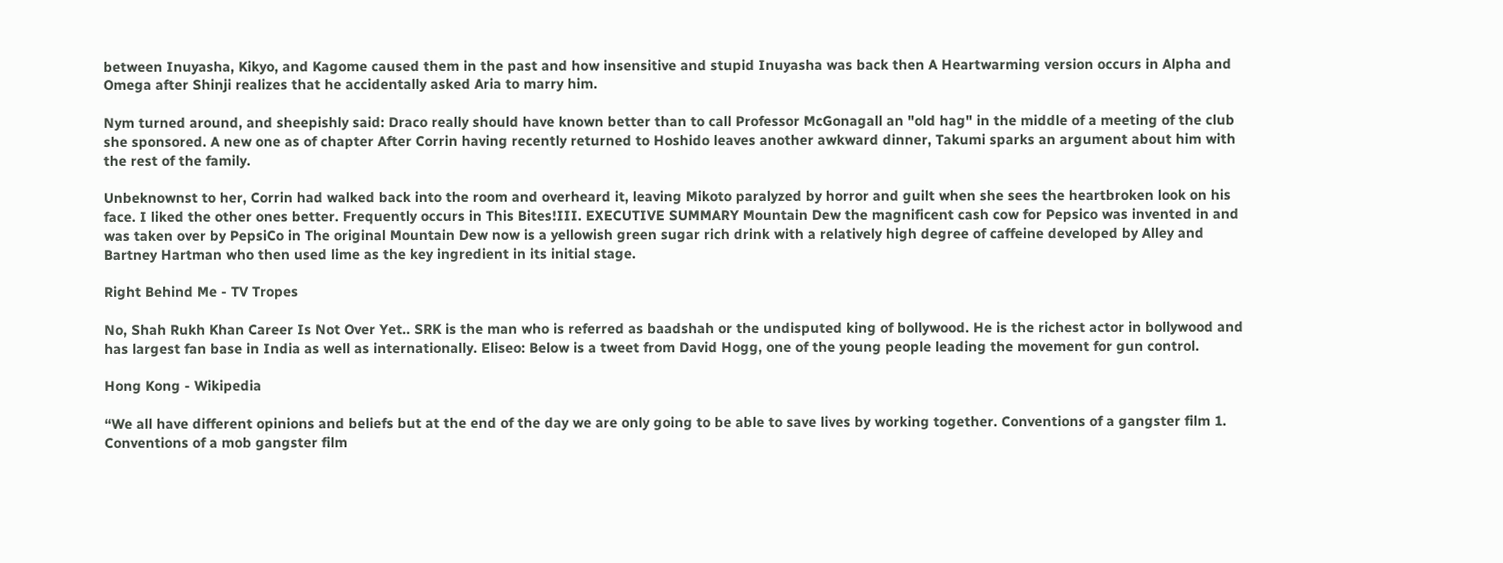between Inuyasha, Kikyo, and Kagome caused them in the past and how insensitive and stupid Inuyasha was back then A Heartwarming version occurs in Alpha and Omega after Shinji realizes that he accidentally asked Aria to marry him.

Nym turned around, and sheepishly said: Draco really should have known better than to call Professor McGonagall an "old hag" in the middle of a meeting of the club she sponsored. A new one as of chapter After Corrin having recently returned to Hoshido leaves another awkward dinner, Takumi sparks an argument about him with the rest of the family.

Unbeknownst to her, Corrin had walked back into the room and overheard it, leaving Mikoto paralyzed by horror and guilt when she sees the heartbroken look on his face. I liked the other ones better. Frequently occurs in This Bites!III. EXECUTIVE SUMMARY Mountain Dew the magnificent cash cow for Pepsico was invented in and was taken over by PepsiCo in The original Mountain Dew now is a yellowish green sugar rich drink with a relatively high degree of caffeine developed by Alley and Bartney Hartman who then used lime as the key ingredient in its initial stage.

Right Behind Me - TV Tropes

No, Shah Rukh Khan Career Is Not Over Yet.. SRK is the man who is referred as baadshah or the undisputed king of bollywood. He is the richest actor in bollywood and has largest fan base in India as well as internationally. Eliseo: Below is a tweet from David Hogg, one of the young people leading the movement for gun control.

Hong Kong - Wikipedia

“We all have different opinions and beliefs but at the end of the day we are only going to be able to save lives by working together. Conventions of a gangster film 1. Conventions of a mob gangster film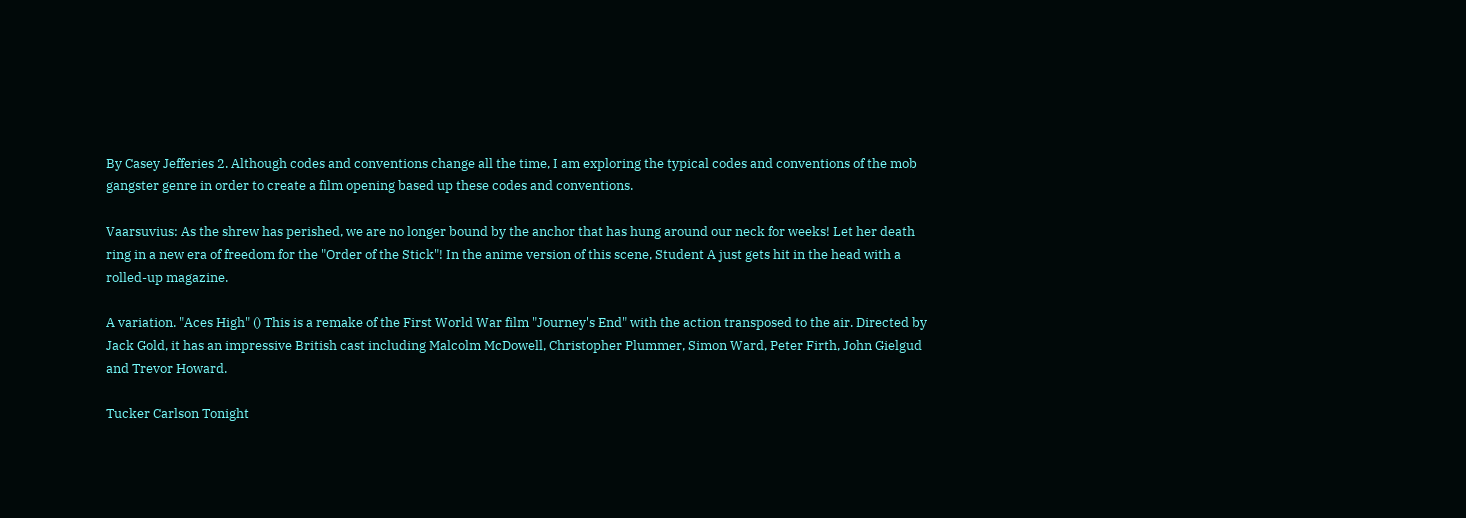By Casey Jefferies 2. Although codes and conventions change all the time, I am exploring the typical codes and conventions of the mob gangster genre in order to create a film opening based up these codes and conventions.

Vaarsuvius: As the shrew has perished, we are no longer bound by the anchor that has hung around our neck for weeks! Let her death ring in a new era of freedom for the "Order of the Stick"! In the anime version of this scene, Student A just gets hit in the head with a rolled-up magazine.

A variation. "Aces High" () This is a remake of the First World War film "Journey's End" with the action transposed to the air. Directed by Jack Gold, it has an impressive British cast including Malcolm McDowell, Christopher Plummer, Simon Ward, Peter Firth, John Gielgud and Trevor Howard.

Tucker Carlson Tonight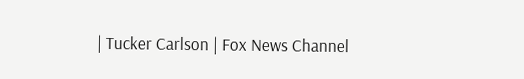| Tucker Carlson | Fox News Channel